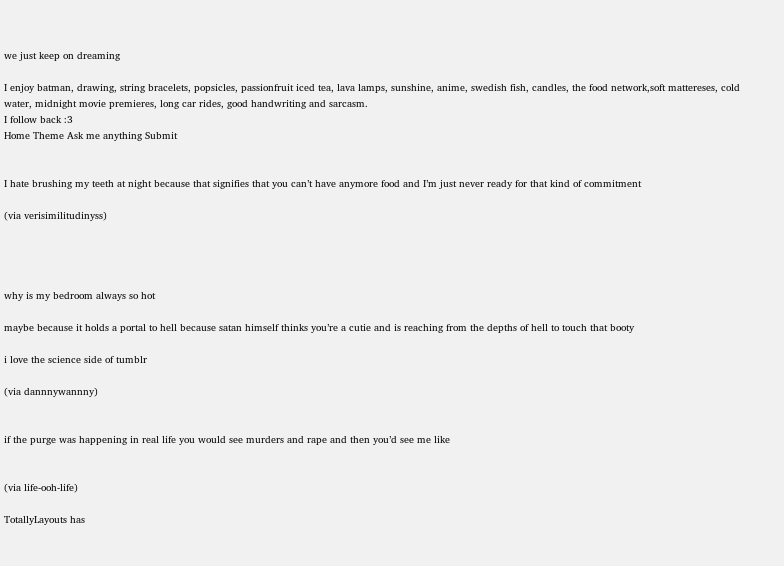we just keep on dreaming

I enjoy batman, drawing, string bracelets, popsicles, passionfruit iced tea, lava lamps, sunshine, anime, swedish fish, candles, the food network,soft mattereses, cold water, midnight movie premieres, long car rides, good handwriting and sarcasm.
I follow back :3
Home Theme Ask me anything Submit


I hate brushing my teeth at night because that signifies that you can’t have anymore food and I’m just never ready for that kind of commitment

(via verisimilitudinyss)




why is my bedroom always so hot

maybe because it holds a portal to hell because satan himself thinks you’re a cutie and is reaching from the depths of hell to touch that booty

i love the science side of tumblr

(via dannnywannny)


if the purge was happening in real life you would see murders and rape and then you’d see me like


(via life-ooh-life)

TotallyLayouts has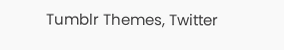Tumblr Themes, Twitter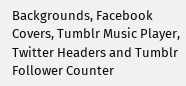Backgrounds, Facebook Covers, Tumblr Music Player, Twitter Headers and Tumblr Follower Counter